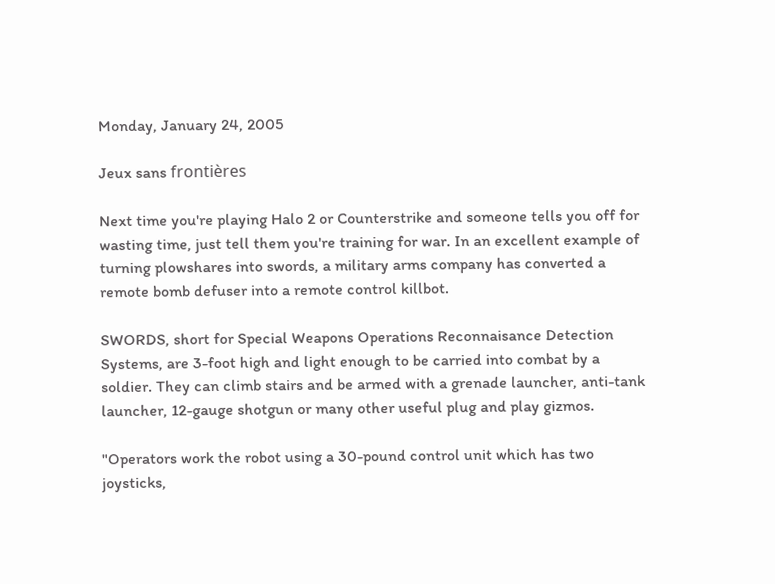Monday, January 24, 2005

Jeux sans frontières

Next time you're playing Halo 2 or Counterstrike and someone tells you off for wasting time, just tell them you're training for war. In an excellent example of turning plowshares into swords, a military arms company has converted a remote bomb defuser into a remote control killbot.

SWORDS, short for Special Weapons Operations Reconnaisance Detection Systems, are 3-foot high and light enough to be carried into combat by a soldier. They can climb stairs and be armed with a grenade launcher, anti-tank launcher, 12-gauge shotgun or many other useful plug and play gizmos.

"Operators work the robot using a 30-pound control unit which has two joysticks,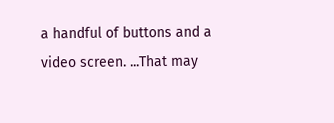a handful of buttons and a video screen. ...That may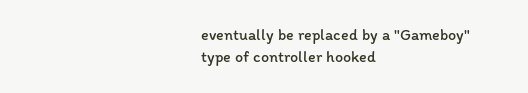eventually be replaced by a "Gameboy" type of controller hooked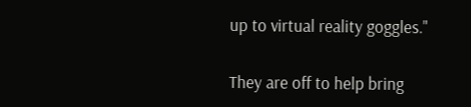up to virtual reality goggles."

They are off to help bring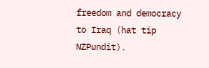freedom and democracy to Iraq (hat tip NZPundit).